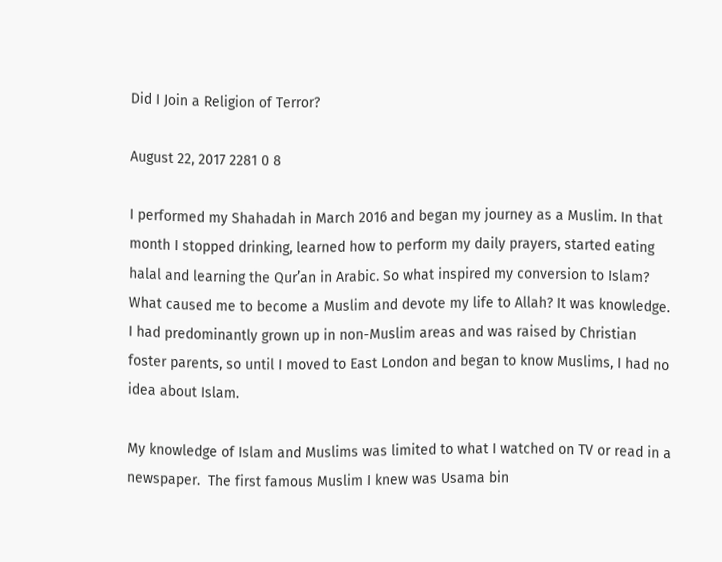Did I Join a Religion of Terror?

August 22, 2017 2281 0 8

I performed my Shahadah in March 2016 and began my journey as a Muslim. In that month I stopped drinking, learned how to perform my daily prayers, started eating halal and learning the Qur’an in Arabic. So what inspired my conversion to Islam? What caused me to become a Muslim and devote my life to Allah? It was knowledge. I had predominantly grown up in non-Muslim areas and was raised by Christian foster parents, so until I moved to East London and began to know Muslims, I had no idea about Islam.

My knowledge of Islam and Muslims was limited to what I watched on TV or read in a newspaper.  The first famous Muslim I knew was Usama bin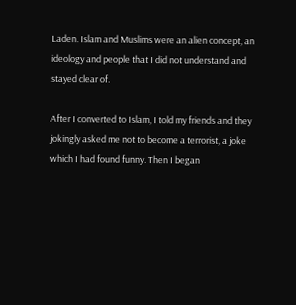Laden. Islam and Muslims were an alien concept, an ideology and people that I did not understand and stayed clear of.

After I converted to Islam, I told my friends and they jokingly asked me not to become a terrorist, a joke which I had found funny. Then I began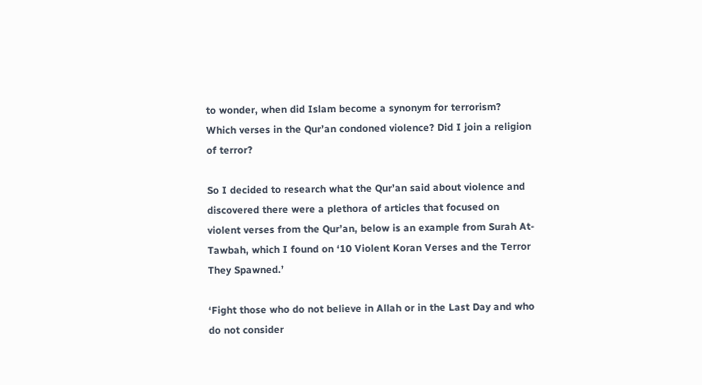to wonder, when did Islam become a synonym for terrorism? Which verses in the Qur’an condoned violence? Did I join a religion of terror?

So I decided to research what the Qur’an said about violence and discovered there were a plethora of articles that focused on violent verses from the Qur’an, below is an example from Surah At-Tawbah, which I found on ‘10 Violent Koran Verses and the Terror They Spawned.’

‘Fight those who do not believe in Allah or in the Last Day and who do not consider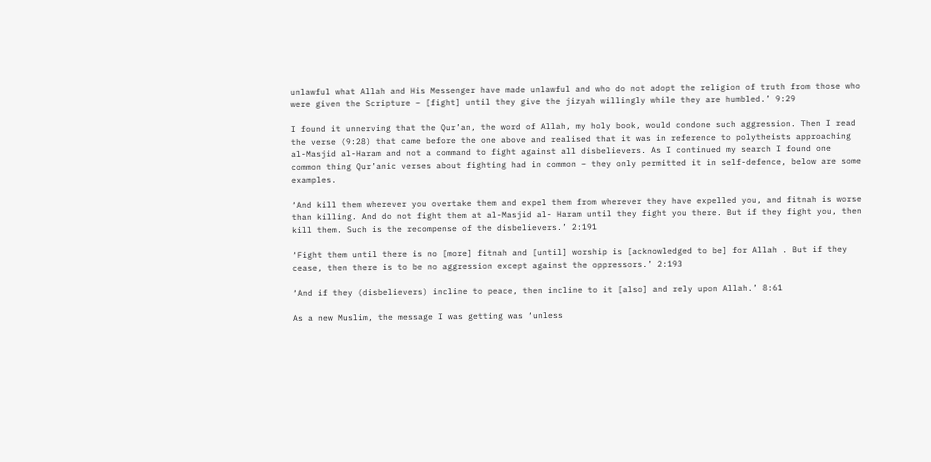unlawful what Allah and His Messenger have made unlawful and who do not adopt the religion of truth from those who were given the Scripture – [fight] until they give the jizyah willingly while they are humbled.’ 9:29

I found it unnerving that the Qur’an, the word of Allah, my holy book, would condone such aggression. Then I read the verse (9:28) that came before the one above and realised that it was in reference to polytheists approaching al-Masjid al-Haram and not a command to fight against all disbelievers. As I continued my search I found one common thing Qur’anic verses about fighting had in common – they only permitted it in self-defence, below are some examples.

‘And kill them wherever you overtake them and expel them from wherever they have expelled you, and fitnah is worse than killing. And do not fight them at al-Masjid al- Haram until they fight you there. But if they fight you, then kill them. Such is the recompense of the disbelievers.’ 2:191

‘Fight them until there is no [more] fitnah and [until] worship is [acknowledged to be] for Allah . But if they cease, then there is to be no aggression except against the oppressors.’ 2:193

‘And if they (disbelievers) incline to peace, then incline to it [also] and rely upon Allah.’ 8:61

As a new Muslim, the message I was getting was ‘unless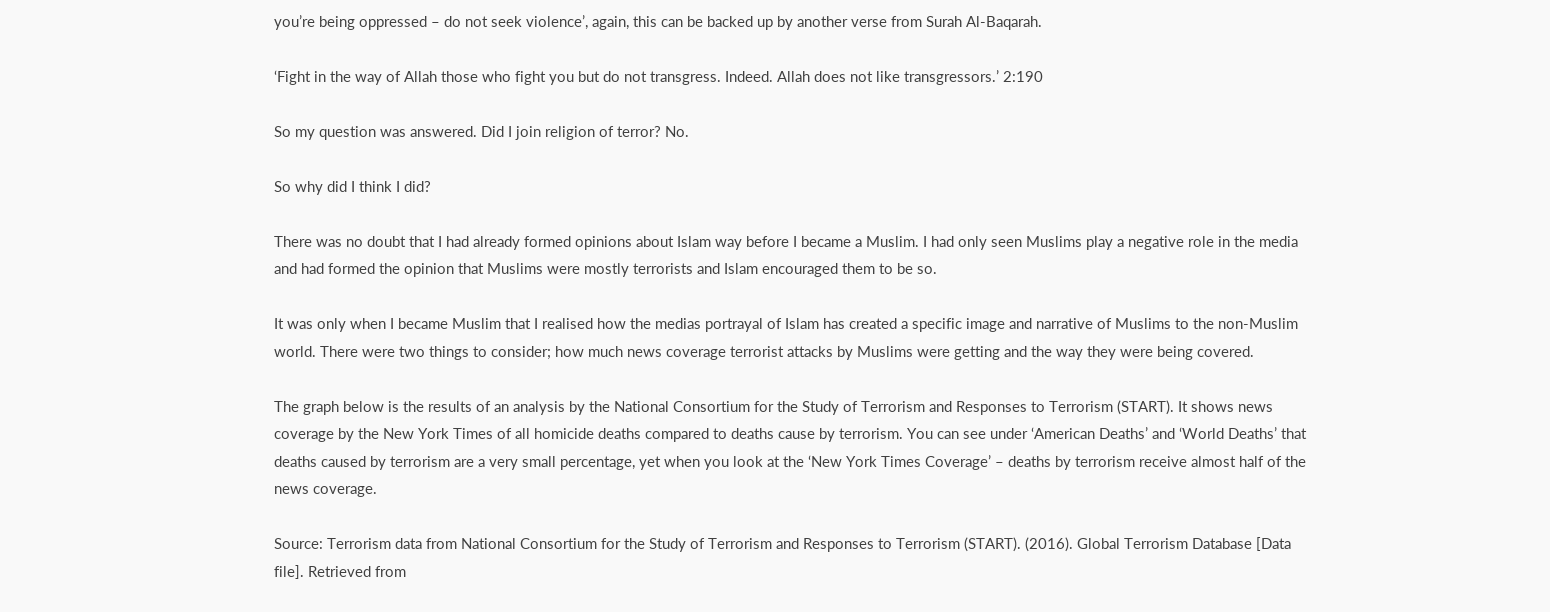you’re being oppressed – do not seek violence’, again, this can be backed up by another verse from Surah Al-Baqarah.

‘Fight in the way of Allah those who fight you but do not transgress. Indeed. Allah does not like transgressors.’ 2:190

So my question was answered. Did I join religion of terror? No.

So why did I think I did?

There was no doubt that I had already formed opinions about Islam way before I became a Muslim. I had only seen Muslims play a negative role in the media and had formed the opinion that Muslims were mostly terrorists and Islam encouraged them to be so.

It was only when I became Muslim that I realised how the medias portrayal of Islam has created a specific image and narrative of Muslims to the non-Muslim world. There were two things to consider; how much news coverage terrorist attacks by Muslims were getting and the way they were being covered.

The graph below is the results of an analysis by the National Consortium for the Study of Terrorism and Responses to Terrorism (START). It shows news coverage by the New York Times of all homicide deaths compared to deaths cause by terrorism. You can see under ‘American Deaths’ and ‘World Deaths’ that deaths caused by terrorism are a very small percentage, yet when you look at the ‘New York Times Coverage’ – deaths by terrorism receive almost half of the news coverage.

Source: Terrorism data from National Consortium for the Study of Terrorism and Responses to Terrorism (START). (2016). Global Terrorism Database [Data file]. Retrieved from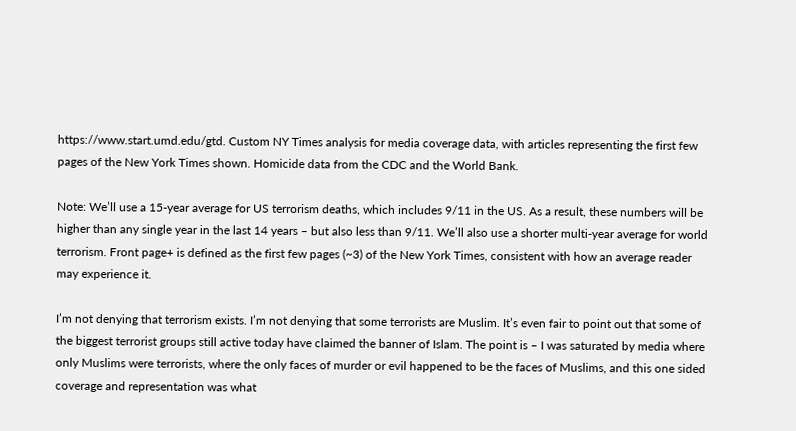https://www.start.umd.edu/gtd. Custom NY Times analysis for media coverage data, with articles representing the first few pages of the New York Times shown. Homicide data from the CDC and the World Bank.

Note: We’ll use a 15-year average for US terrorism deaths, which includes 9/11 in the US. As a result, these numbers will be higher than any single year in the last 14 years – but also less than 9/11. We’ll also use a shorter multi-year average for world terrorism. Front page+ is defined as the first few pages (~3) of the New York Times, consistent with how an average reader may experience it.

I’m not denying that terrorism exists. I’m not denying that some terrorists are Muslim. It’s even fair to point out that some of the biggest terrorist groups still active today have claimed the banner of Islam. The point is – I was saturated by media where only Muslims were terrorists, where the only faces of murder or evil happened to be the faces of Muslims, and this one sided coverage and representation was what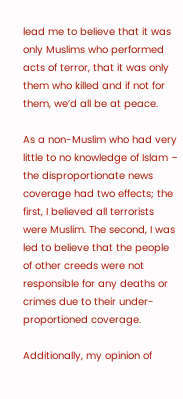lead me to believe that it was only Muslims who performed acts of terror, that it was only them who killed and if not for them, we’d all be at peace.

As a non-Muslim who had very little to no knowledge of Islam – the disproportionate news coverage had two effects; the first, I believed all terrorists were Muslim. The second, I was led to believe that the people of other creeds were not responsible for any deaths or crimes due to their under-proportioned coverage.

Additionally, my opinion of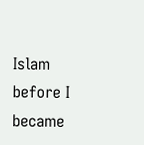Islam before I became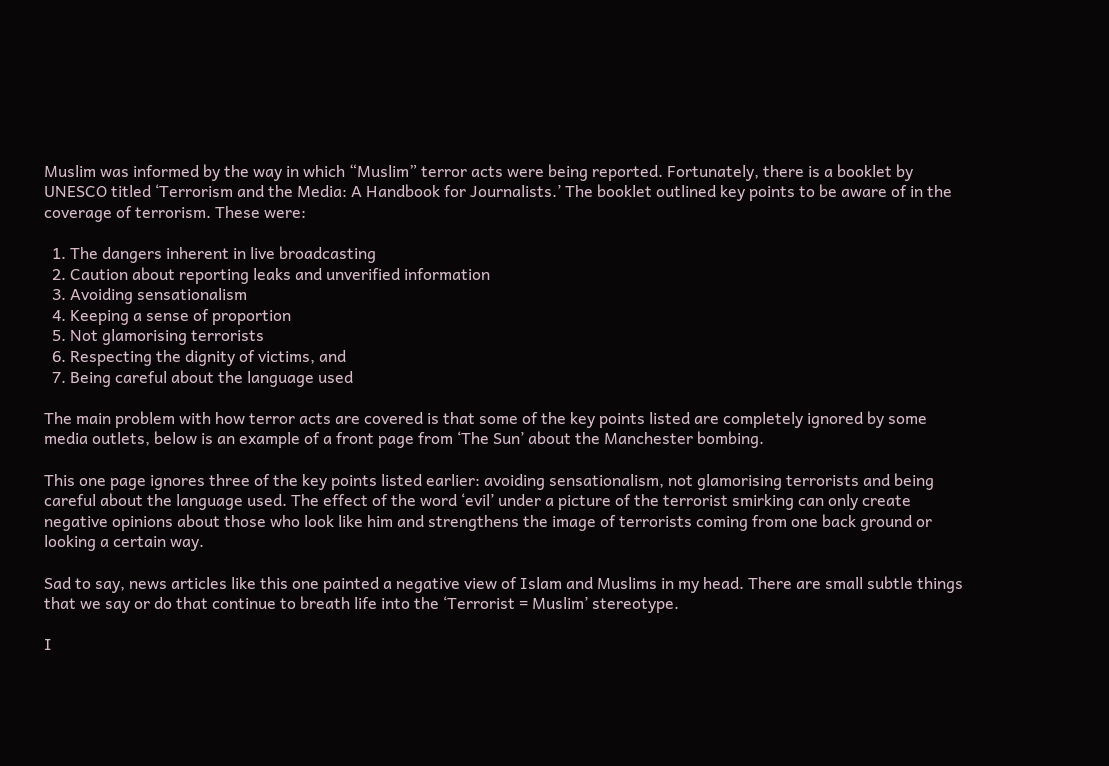Muslim was informed by the way in which “Muslim” terror acts were being reported. Fortunately, there is a booklet by UNESCO titled ‘Terrorism and the Media: A Handbook for Journalists.’ The booklet outlined key points to be aware of in the coverage of terrorism. These were:

  1. The dangers inherent in live broadcasting
  2. Caution about reporting leaks and unverified information
  3. Avoiding sensationalism
  4. Keeping a sense of proportion
  5. Not glamorising terrorists
  6. Respecting the dignity of victims, and
  7. Being careful about the language used

The main problem with how terror acts are covered is that some of the key points listed are completely ignored by some media outlets, below is an example of a front page from ‘The Sun’ about the Manchester bombing.

This one page ignores three of the key points listed earlier: avoiding sensationalism, not glamorising terrorists and being careful about the language used. The effect of the word ‘evil’ under a picture of the terrorist smirking can only create negative opinions about those who look like him and strengthens the image of terrorists coming from one back ground or looking a certain way.

Sad to say, news articles like this one painted a negative view of Islam and Muslims in my head. There are small subtle things that we say or do that continue to breath life into the ‘Terrorist = Muslim’ stereotype.

I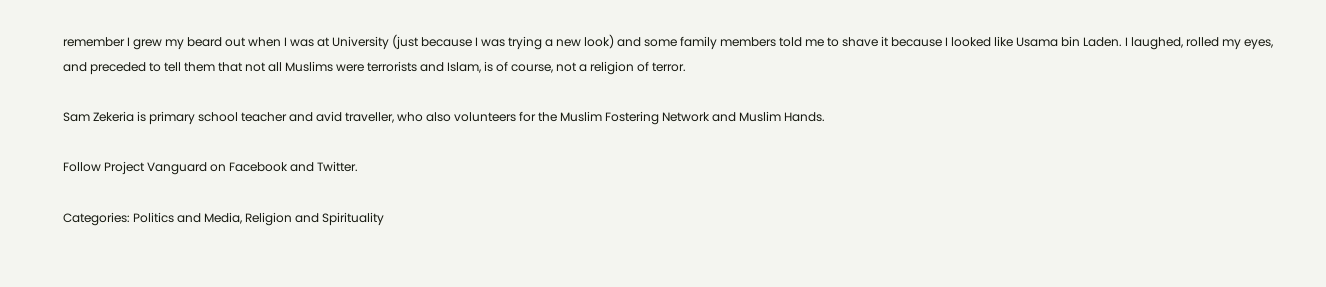remember I grew my beard out when I was at University (just because I was trying a new look) and some family members told me to shave it because I looked like Usama bin Laden. I laughed, rolled my eyes, and preceded to tell them that not all Muslims were terrorists and Islam, is of course, not a religion of terror.

Sam Zekeria is primary school teacher and avid traveller, who also volunteers for the Muslim Fostering Network and Muslim Hands.

Follow Project Vanguard on Facebook and Twitter.

Categories: Politics and Media, Religion and Spirituality